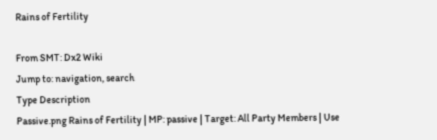Rains of Fertility

From SMT: Dx2 Wiki
Jump to: navigation, search
Type Description
Passive.png Rains of Fertility | MP: passive | Target: All Party Members | Use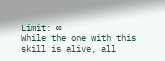Limit: ∞
While the one with this skill is alive, all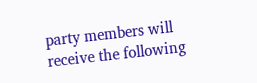party members will receive the following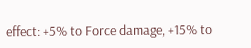effect: +5% to Force damage, +15% to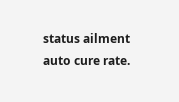status ailment auto cure rate.